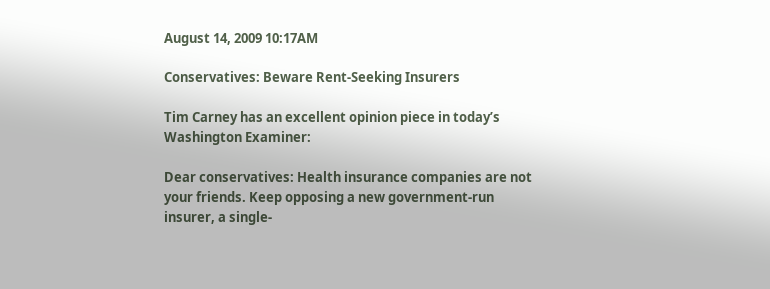August 14, 2009 10:17AM

Conservatives: Beware Rent‐Seeking Insurers

Tim Carney has an excellent opinion piece in today’s Washington Examiner:

Dear conservatives: Health insurance companies are not your friends. Keep opposing a new government‐run insurer, a single‐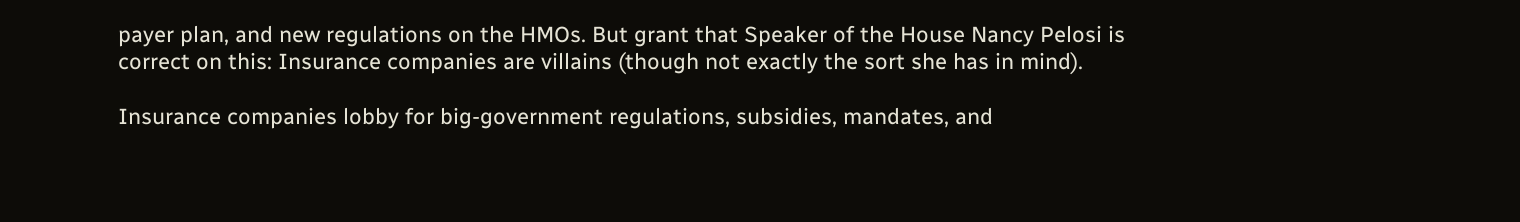payer plan, and new regulations on the HMOs. But grant that Speaker of the House Nancy Pelosi is correct on this: Insurance companies are villains (though not exactly the sort she has in mind).

Insurance companies lobby for big‐government regulations, subsidies, mandates, and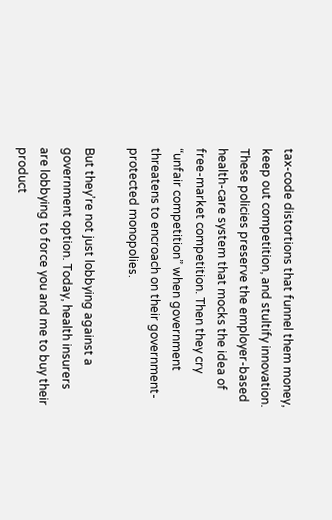tax‐code distortions that funnel them money, keep out competition, and stultify innovation. These policies preserve the employer‐based health‐care system that mocks the idea of free‐market competition. Then they cry “unfair competition” when government threatens to encroach on their government‐protected monopolies.

But they’re not just lobbying against a government option. Today, health insurers are lobbying to force you and me to buy their product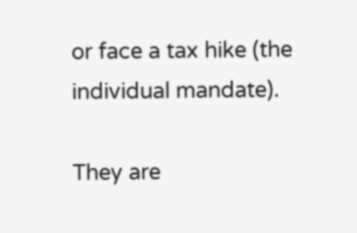or face a tax hike (the individual mandate).

They are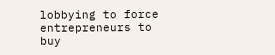lobbying to force entrepreneurs to buy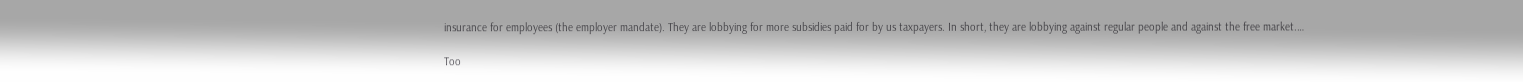insurance for employees (the employer mandate). They are lobbying for more subsidies paid for by us taxpayers. In short, they are lobbying against regular people and against the free market.…

Too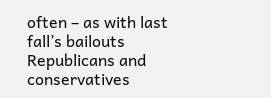often – as with last fall’s bailouts Republicans and conservatives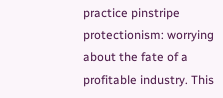practice pinstripe protectionism: worrying about the fate of a profitable industry. This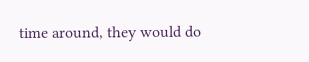time around, they would do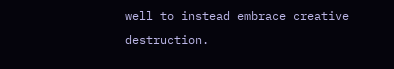well to instead embrace creative destruction.